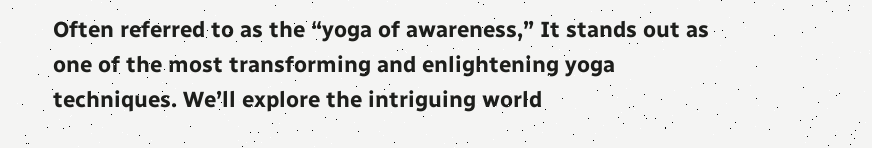Often referred to as the “yoga of awareness,” It stands out as one of the most transforming and enlightening yoga techniques. We’ll explore the intriguing world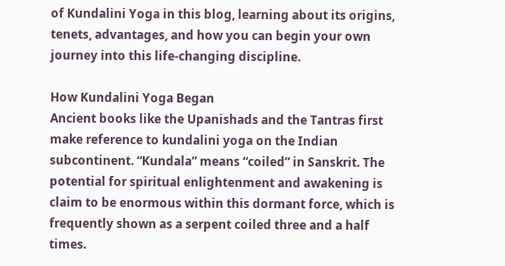of Kundalini Yoga in this blog, learning about its origins, tenets, advantages, and how you can begin your own journey into this life-changing discipline.

How Kundalini Yoga Began
Ancient books like the Upanishads and the Tantras first make reference to kundalini yoga on the Indian subcontinent. “Kundala” means “coiled” in Sanskrit. The potential for spiritual enlightenment and awakening is claim to be enormous within this dormant force, which is frequently shown as a serpent coiled three and a half times.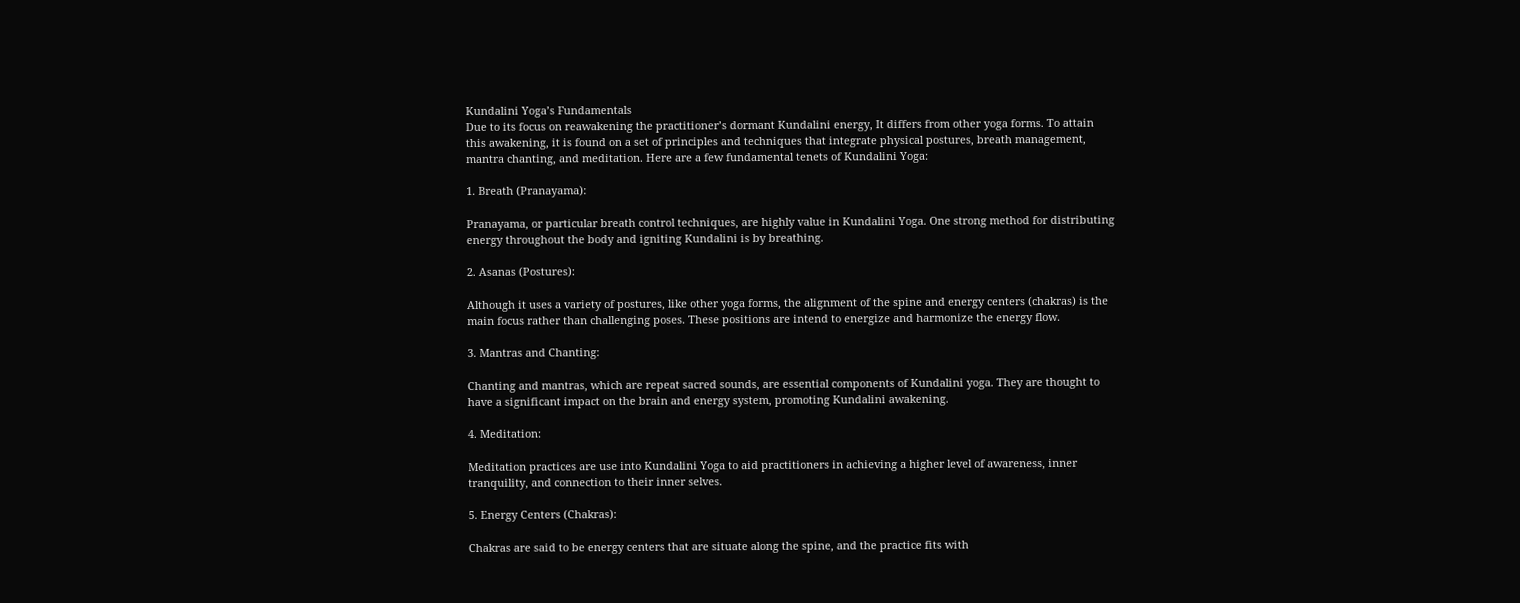Kundalini Yoga’s Fundamentals
Due to its focus on reawakening the practitioner’s dormant Kundalini energy, It differs from other yoga forms. To attain this awakening, it is found on a set of principles and techniques that integrate physical postures, breath management, mantra chanting, and meditation. Here are a few fundamental tenets of Kundalini Yoga:

1. Breath (Pranayama):

Pranayama, or particular breath control techniques, are highly value in Kundalini Yoga. One strong method for distributing energy throughout the body and igniting Kundalini is by breathing.

2. Asanas (Postures):

Although it uses a variety of postures, like other yoga forms, the alignment of the spine and energy centers (chakras) is the main focus rather than challenging poses. These positions are intend to energize and harmonize the energy flow.

3. Mantras and Chanting:

Chanting and mantras, which are repeat sacred sounds, are essential components of Kundalini yoga. They are thought to have a significant impact on the brain and energy system, promoting Kundalini awakening.

4. Meditation:

Meditation practices are use into Kundalini Yoga to aid practitioners in achieving a higher level of awareness, inner tranquility, and connection to their inner selves.

5. Energy Centers (Chakras):

Chakras are said to be energy centers that are situate along the spine, and the practice fits with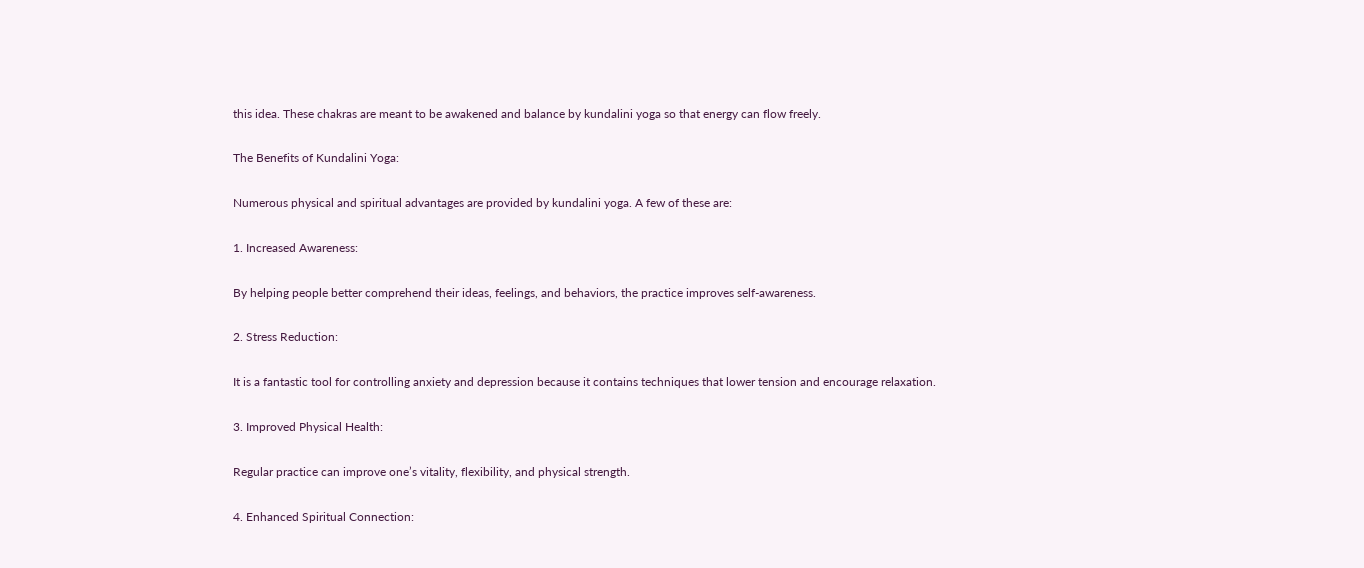this idea. These chakras are meant to be awakened and balance by kundalini yoga so that energy can flow freely.

The Benefits of Kundalini Yoga:

Numerous physical and spiritual advantages are provided by kundalini yoga. A few of these are:

1. Increased Awareness:

By helping people better comprehend their ideas, feelings, and behaviors, the practice improves self-awareness.

2. Stress Reduction:

It is a fantastic tool for controlling anxiety and depression because it contains techniques that lower tension and encourage relaxation.

3. Improved Physical Health:

Regular practice can improve one’s vitality, flexibility, and physical strength.

4. Enhanced Spiritual Connection: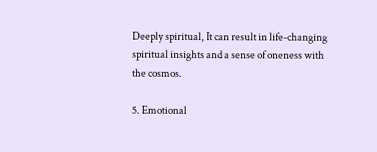Deeply spiritual, It can result in life-changing spiritual insights and a sense of oneness with the cosmos.

5. Emotional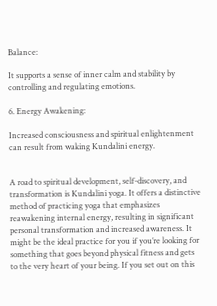Balance:

It supports a sense of inner calm and stability by controlling and regulating emotions.

6. Energy Awakening:

Increased consciousness and spiritual enlightenment can result from waking Kundalini energy.


A road to spiritual development, self-discovery, and transformation is Kundalini yoga. It offers a distinctive method of practicing yoga that emphasizes reawakening internal energy, resulting in significant personal transformation and increased awareness. It might be the ideal practice for you if you’re looking for something that goes beyond physical fitness and gets to the very heart of your being. If you set out on this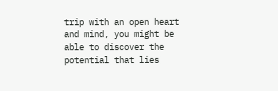trip with an open heart and mind, you might be able to discover the potential that lies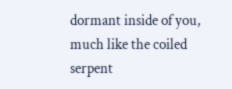dormant inside of you, much like the coiled serpent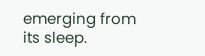emerging from its sleep.